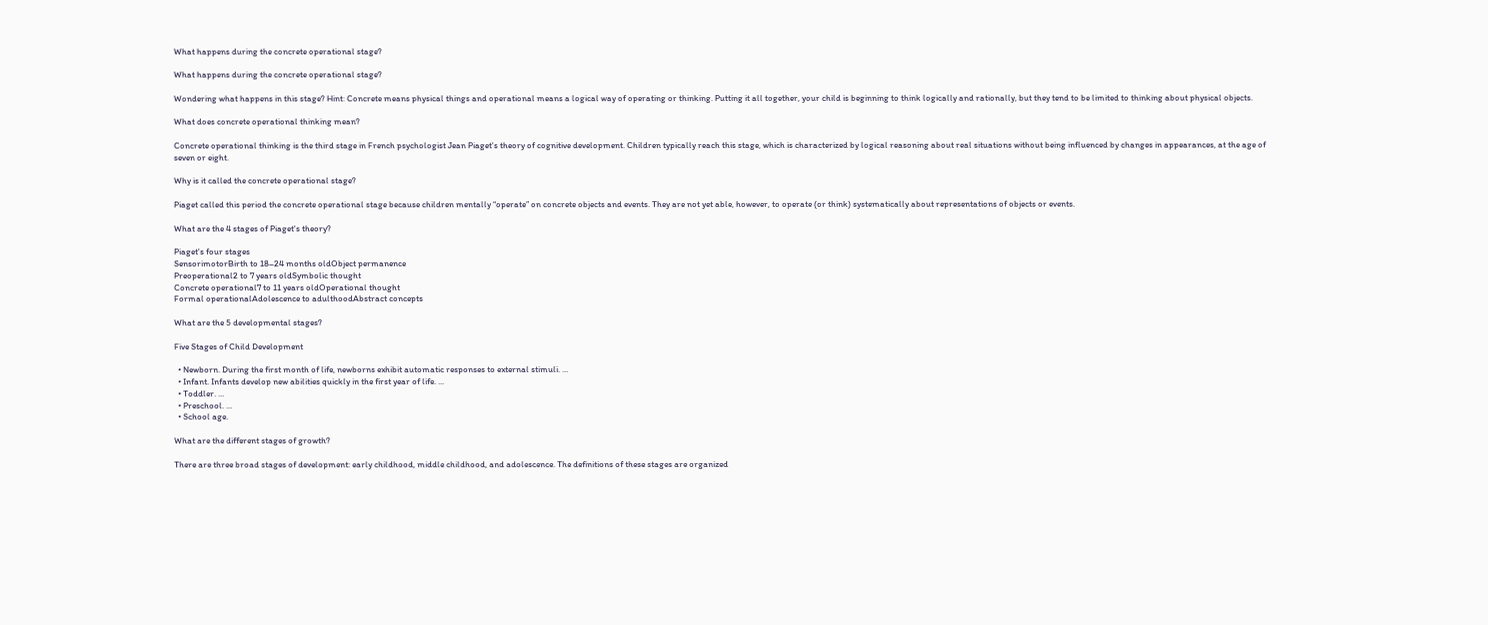What happens during the concrete operational stage?

What happens during the concrete operational stage?

Wondering what happens in this stage? Hint: Concrete means physical things and operational means a logical way of operating or thinking. Putting it all together, your child is beginning to think logically and rationally, but they tend to be limited to thinking about physical objects.

What does concrete operational thinking mean?

Concrete operational thinking is the third stage in French psychologist Jean Piaget's theory of cognitive development. Children typically reach this stage, which is characterized by logical reasoning about real situations without being influenced by changes in appearances, at the age of seven or eight.

Why is it called the concrete operational stage?

Piaget called this period the concrete operational stage because children mentally “operate” on concrete objects and events. They are not yet able, however, to operate (or think) systematically about representations of objects or events.

What are the 4 stages of Piaget's theory?

Piaget's four stages
SensorimotorBirth to 18–24 months oldObject permanence
Preoperational2 to 7 years oldSymbolic thought
Concrete operational7 to 11 years oldOperational thought
Formal operationalAdolescence to adulthoodAbstract concepts

What are the 5 developmental stages?

Five Stages of Child Development

  • Newborn. During the first month of life, newborns exhibit automatic responses to external stimuli. ...
  • Infant. Infants develop new abilities quickly in the first year of life. ...
  • Toddler. ...
  • Preschool. ...
  • School age.

What are the different stages of growth?

There are three broad stages of development: early childhood, middle childhood, and adolescence. The definitions of these stages are organized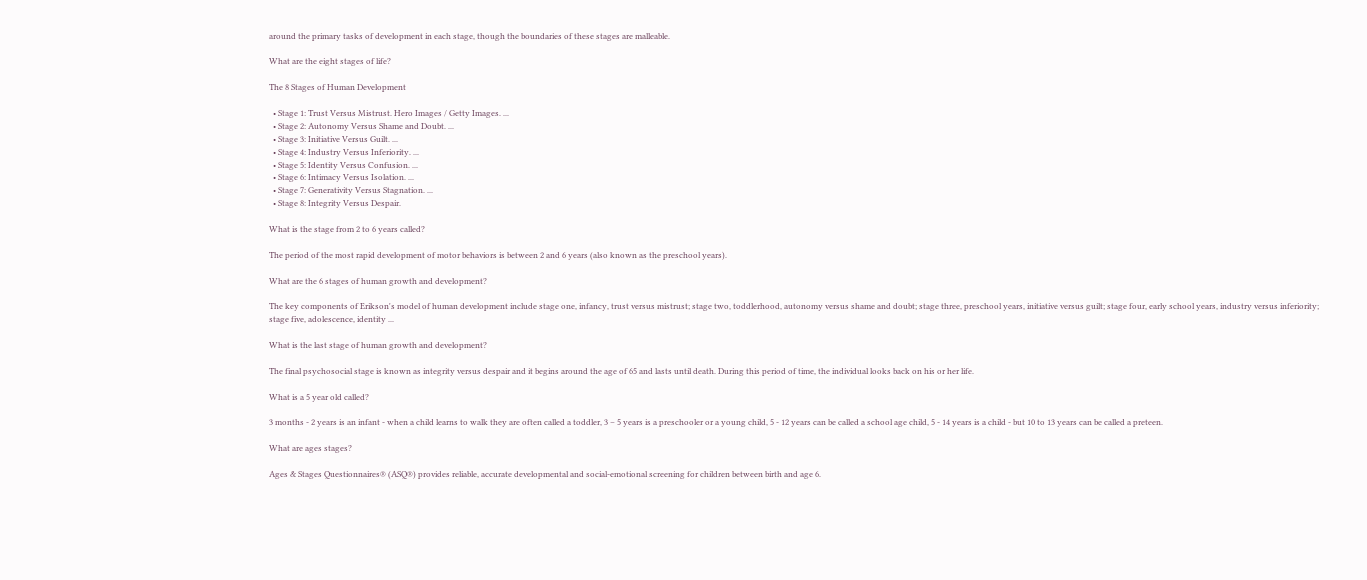around the primary tasks of development in each stage, though the boundaries of these stages are malleable.

What are the eight stages of life?

The 8 Stages of Human Development

  • Stage 1: Trust Versus Mistrust. Hero Images / Getty Images. ...
  • Stage 2: Autonomy Versus Shame and Doubt. ...
  • Stage 3: Initiative Versus Guilt. ...
  • Stage 4: Industry Versus Inferiority. ...
  • Stage 5: Identity Versus Confusion. ...
  • Stage 6: Intimacy Versus Isolation. ...
  • Stage 7: Generativity Versus Stagnation. ...
  • Stage 8: Integrity Versus Despair.

What is the stage from 2 to 6 years called?

The period of the most rapid development of motor behaviors is between 2 and 6 years (also known as the preschool years).

What are the 6 stages of human growth and development?

The key components of Erikson's model of human development include stage one, infancy, trust versus mistrust; stage two, toddlerhood, autonomy versus shame and doubt; stage three, preschool years, initiative versus guilt; stage four, early school years, industry versus inferiority; stage five, adolescence, identity ...

What is the last stage of human growth and development?

The final psychosocial stage is known as integrity versus despair and it begins around the age of 65 and lasts until death. During this period of time, the individual looks back on his or her life.

What is a 5 year old called?

3 months - 2 years is an infant - when a child learns to walk they are often called a toddler, 3 – 5 years is a preschooler or a young child, 5 - 12 years can be called a school age child, 5 - 14 years is a child - but 10 to 13 years can be called a preteen.

What are ages stages?

Ages & Stages Questionnaires® (ASQ®) provides reliable, accurate developmental and social-emotional screening for children between birth and age 6.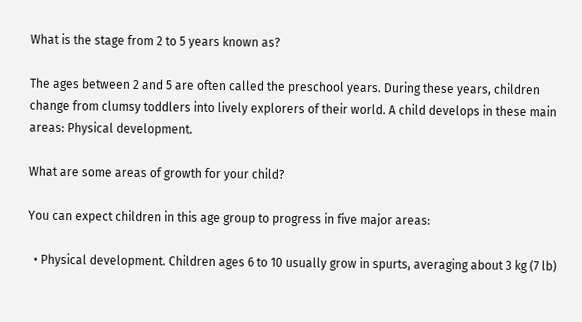What is the stage from 2 to 5 years known as?

The ages between 2 and 5 are often called the preschool years. During these years, children change from clumsy toddlers into lively explorers of their world. A child develops in these main areas: Physical development.

What are some areas of growth for your child?

You can expect children in this age group to progress in five major areas:

  • Physical development. Children ages 6 to 10 usually grow in spurts, averaging about 3 kg (7 lb)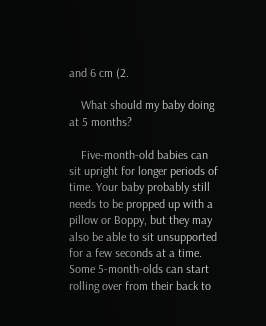and 6 cm (2.

    What should my baby doing at 5 months?

    Five-month-old babies can sit upright for longer periods of time. Your baby probably still needs to be propped up with a pillow or Boppy, but they may also be able to sit unsupported for a few seconds at a time. Some 5-month-olds can start rolling over from their back to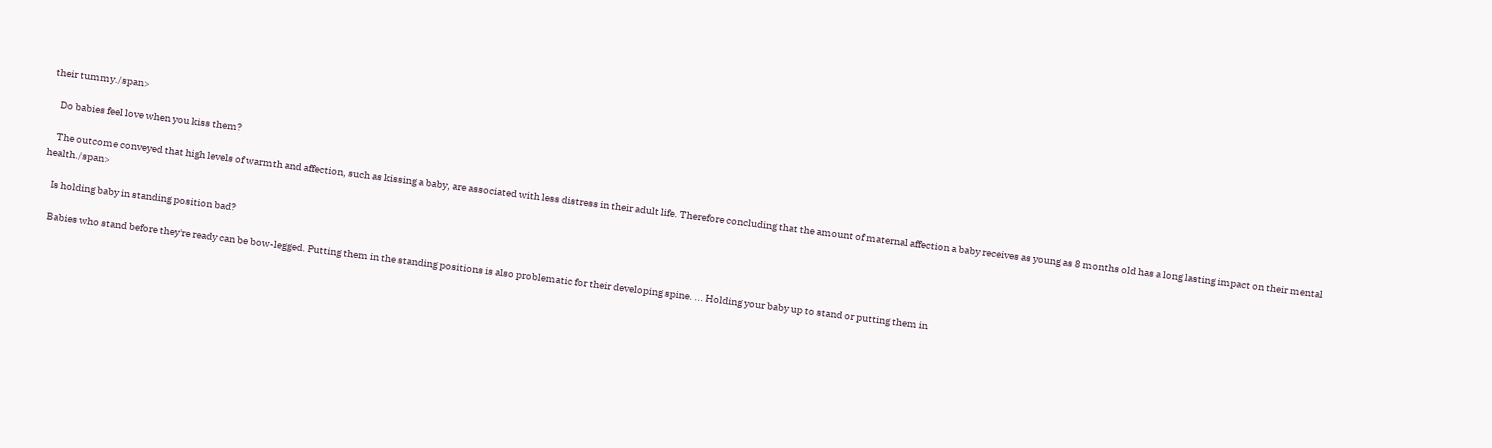their tummy./span>

    Do babies feel love when you kiss them?

    The outcome conveyed that high levels of warmth and affection, such as kissing a baby, are associated with less distress in their adult life. Therefore concluding that the amount of maternal affection a baby receives as young as 8 months old has a long lasting impact on their mental health./span>

    Is holding baby in standing position bad?

    Babies who stand before they're ready can be bow-legged. Putting them in the standing positions is also problematic for their developing spine. ... Holding your baby up to stand or putting them in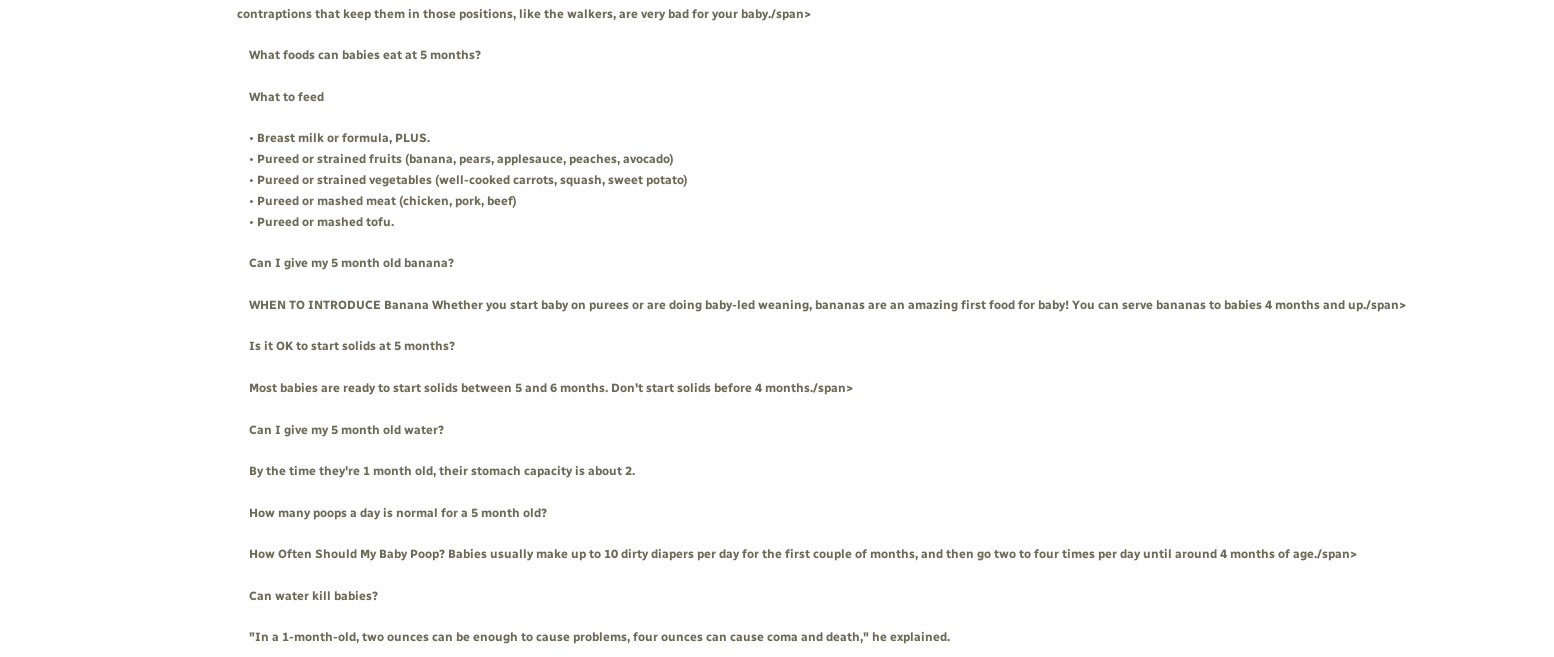contraptions that keep them in those positions, like the walkers, are very bad for your baby./span>

    What foods can babies eat at 5 months?

    What to feed

    • Breast milk or formula, PLUS.
    • Pureed or strained fruits (banana, pears, applesauce, peaches, avocado)
    • Pureed or strained vegetables (well-cooked carrots, squash, sweet potato)
    • Pureed or mashed meat (chicken, pork, beef)
    • Pureed or mashed tofu.

    Can I give my 5 month old banana?

    WHEN TO INTRODUCE Banana Whether you start baby on purees or are doing baby-led weaning, bananas are an amazing first food for baby! You can serve bananas to babies 4 months and up./span>

    Is it OK to start solids at 5 months?

    Most babies are ready to start solids between 5 and 6 months. Don't start solids before 4 months./span>

    Can I give my 5 month old water?

    By the time they're 1 month old, their stomach capacity is about 2.

    How many poops a day is normal for a 5 month old?

    How Often Should My Baby Poop? Babies usually make up to 10 dirty diapers per day for the first couple of months, and then go two to four times per day until around 4 months of age./span>

    Can water kill babies?

    "In a 1-month-old, two ounces can be enough to cause problems, four ounces can cause coma and death," he explained.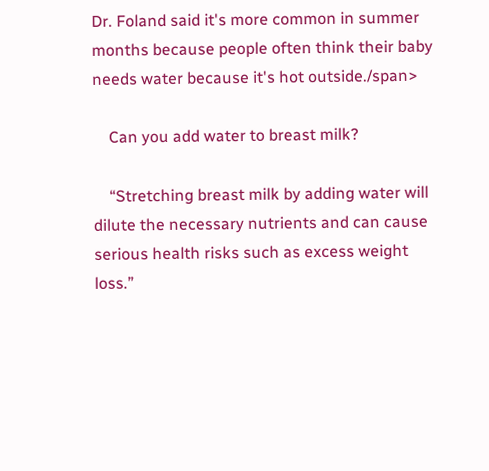Dr. Foland said it's more common in summer months because people often think their baby needs water because it's hot outside./span>

    Can you add water to breast milk?

    “Stretching breast milk by adding water will dilute the necessary nutrients and can cause serious health risks such as excess weight loss.”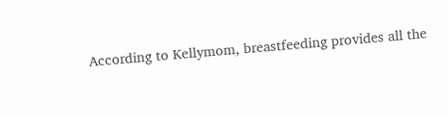According to Kellymom, breastfeeding provides all the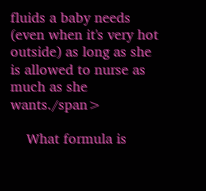fluids a baby needs (even when it's very hot outside) as long as she is allowed to nurse as much as she wants./span>

    What formula is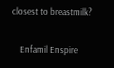closest to breastmilk?

    Enfamil Enspire